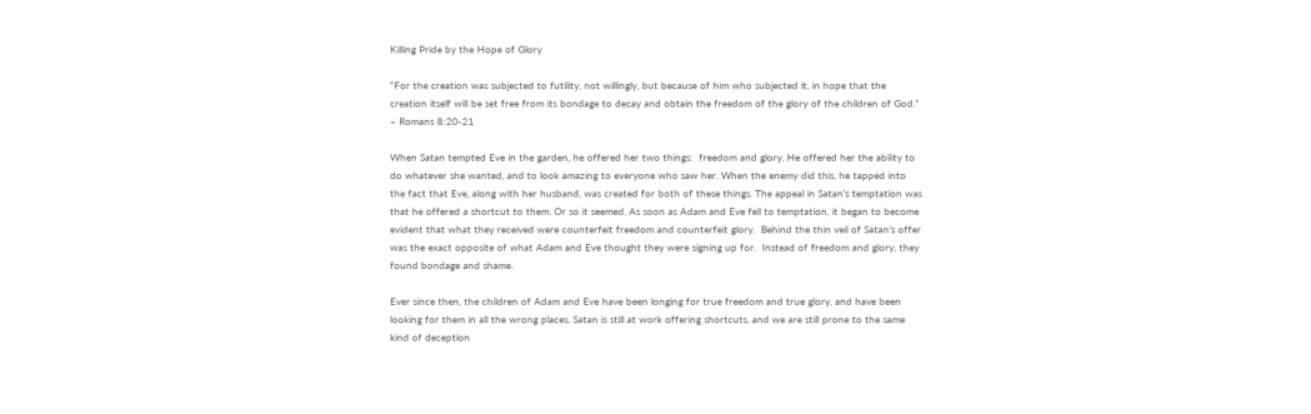Killing Pride by the Hope of Glory

“For the creation was subjected to futility, not willingly, but because of him who subjected it, in hope that the creation itself will be set free from its bondage to decay and obtain the freedom of the glory of the children of God.” – Romans 8:20-21

When Satan tempted Eve in the garden, he offered her two things:  freedom and glory. He offered her the ability to do whatever she wanted, and to look amazing to everyone who saw her. When the enemy did this, he tapped into the fact that Eve, along with her husband, was created for both of these things. The appeal in Satan’s temptation was that he offered a shortcut to them. Or so it seemed. As soon as Adam and Eve fell to temptation, it began to become evident that what they received were counterfeit freedom and counterfeit glory.  Behind the thin veil of Satan’s offer was the exact opposite of what Adam and Eve thought they were signing up for.  Instead of freedom and glory, they found bondage and shame.

Ever since then, the children of Adam and Eve have been longing for true freedom and true glory, and have been looking for them in all the wrong places. Satan is still at work offering shortcuts, and we are still prone to the same kind of deception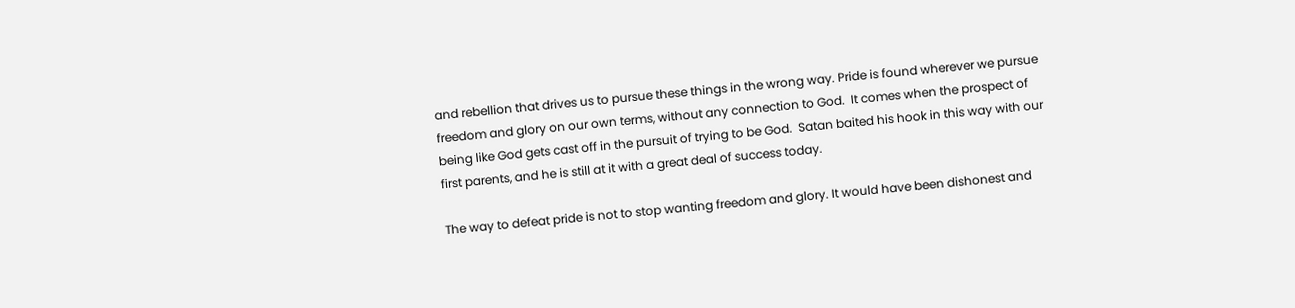and rebellion that drives us to pursue these things in the wrong way. Pride is found wherever we pursue freedom and glory on our own terms, without any connection to God.  It comes when the prospect of being like God gets cast off in the pursuit of trying to be God.  Satan baited his hook in this way with our first parents, and he is still at it with a great deal of success today.

The way to defeat pride is not to stop wanting freedom and glory. It would have been dishonest and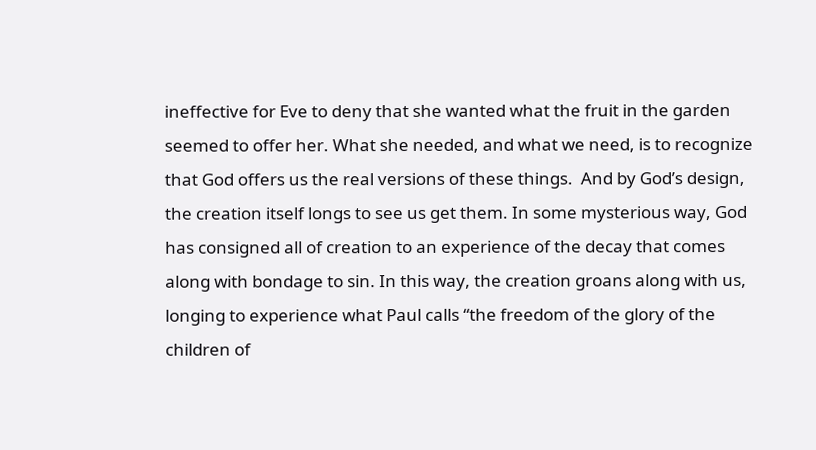ineffective for Eve to deny that she wanted what the fruit in the garden seemed to offer her. What she needed, and what we need, is to recognize that God offers us the real versions of these things.  And by God’s design, the creation itself longs to see us get them. In some mysterious way, God has consigned all of creation to an experience of the decay that comes along with bondage to sin. In this way, the creation groans along with us, longing to experience what Paul calls “the freedom of the glory of the children of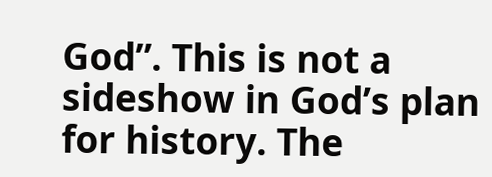God”. This is not a sideshow in God’s plan for history. The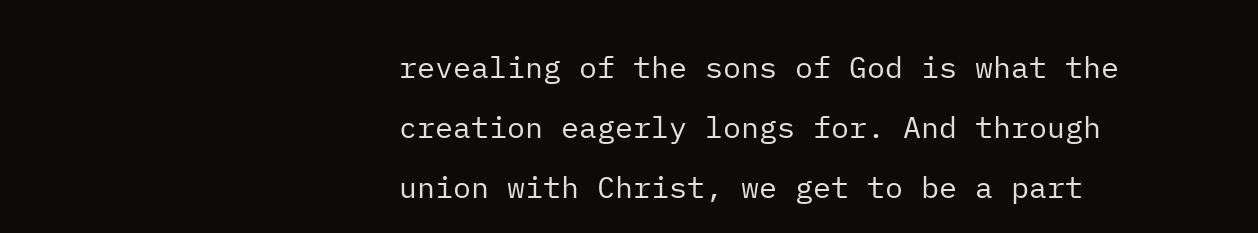revealing of the sons of God is what the creation eagerly longs for. And through union with Christ, we get to be a part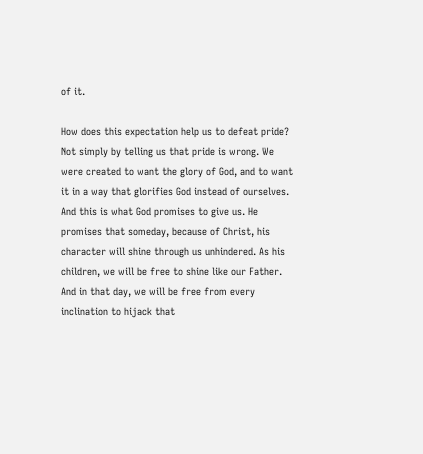of it.

How does this expectation help us to defeat pride? Not simply by telling us that pride is wrong. We were created to want the glory of God, and to want it in a way that glorifies God instead of ourselves. And this is what God promises to give us. He promises that someday, because of Christ, his character will shine through us unhindered. As his children, we will be free to shine like our Father. And in that day, we will be free from every inclination to hijack that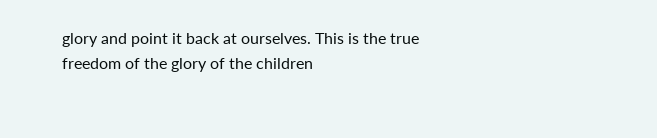glory and point it back at ourselves. This is the true freedom of the glory of the children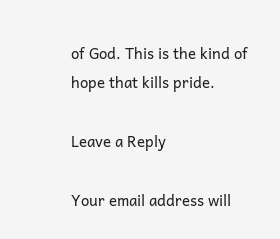of God. This is the kind of hope that kills pride.

Leave a Reply

Your email address will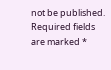not be published. Required fields are marked *